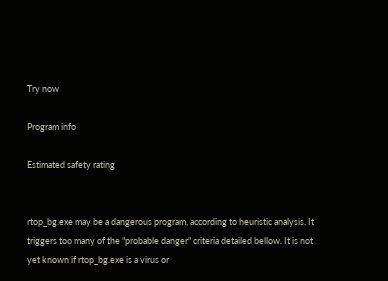Try now

Program info

Estimated safety rating


rtop_bg.exe may be a dangerous program, according to heuristic analysis. It triggers too many of the "probable danger" criteria detailed bellow. It is not yet known if rtop_bg.exe is a virus or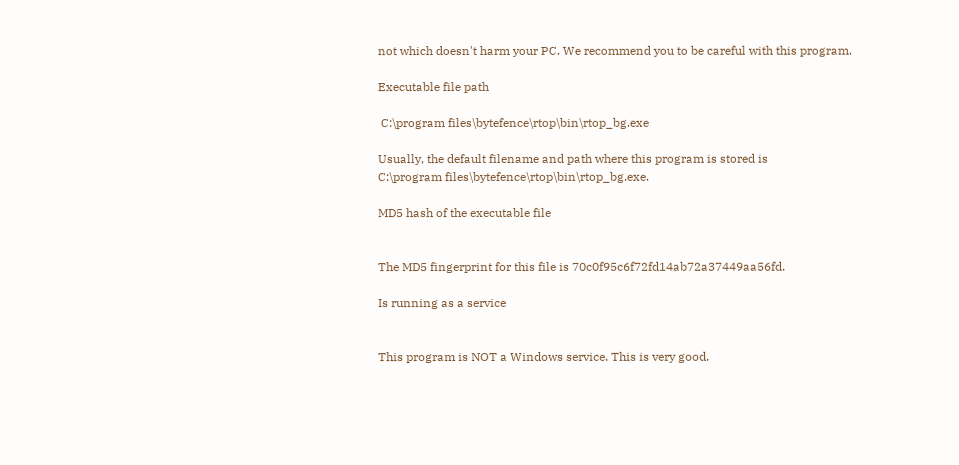not which doesn't harm your PC. We recommend you to be careful with this program.

Executable file path

 C:\program files\bytefence\rtop\bin\rtop_bg.exe

Usually, the default filename and path where this program is stored is
C:\program files\bytefence\rtop\bin\rtop_bg.exe.

MD5 hash of the executable file


The MD5 fingerprint for this file is 70c0f95c6f72fd14ab72a37449aa56fd.

Is running as a service


This program is NOT a Windows service. This is very good.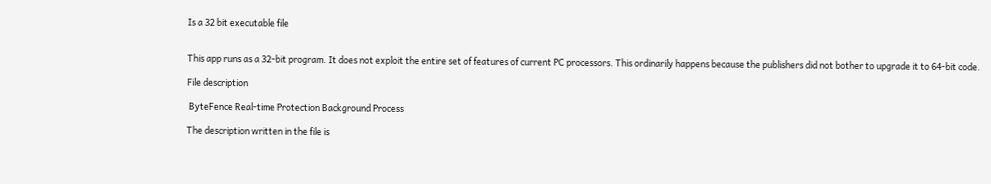Is a 32 bit executable file


This app runs as a 32-bit program. It does not exploit the entire set of features of current PC processors. This ordinarily happens because the publishers did not bother to upgrade it to 64-bit code.

File description

 ByteFence Real-time Protection Background Process

The description written in the file is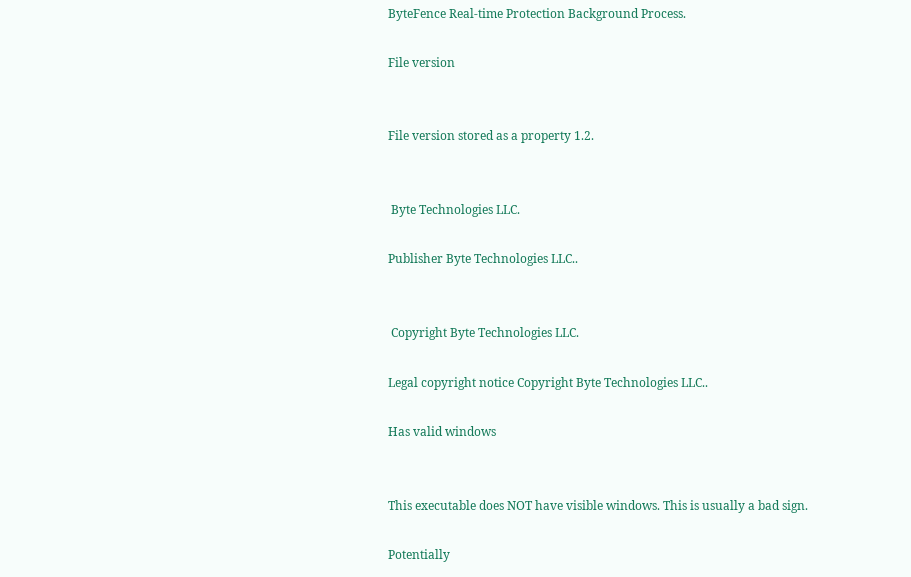ByteFence Real-time Protection Background Process.

File version


File version stored as a property 1.2.


 Byte Technologies LLC.

Publisher Byte Technologies LLC..


 Copyright Byte Technologies LLC.

Legal copyright notice Copyright Byte Technologies LLC..

Has valid windows


This executable does NOT have visible windows. This is usually a bad sign.

Potentially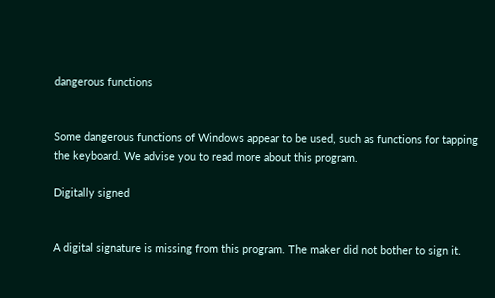dangerous functions


Some dangerous functions of Windows appear to be used, such as functions for tapping the keyboard. We advise you to read more about this program.

Digitally signed


A digital signature is missing from this program. The maker did not bother to sign it.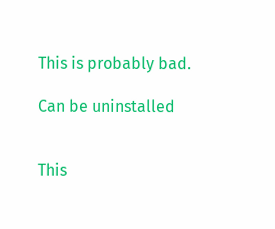This is probably bad.

Can be uninstalled


This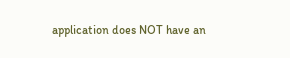application does NOT have an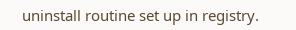uninstall routine set up in registry.